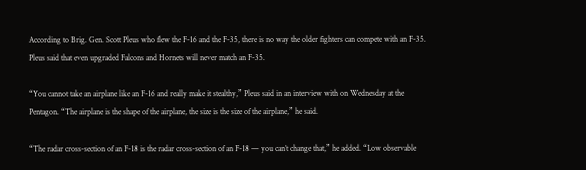According to Brig. Gen. Scott Pleus who flew the F-16 and the F-35, there is no way the older fighters can compete with an F-35. Pleus said that even upgraded Falcons and Hornets will never match an F-35.

“You cannot take an airplane like an F-16 and really make it stealthy,” Pleus said in an interview with on Wednesday at the Pentagon. “The airplane is the shape of the airplane, the size is the size of the airplane,” he said.

“The radar cross-section of an F-18 is the radar cross-section of an F-18 — you can’t change that,” he added. “Low observable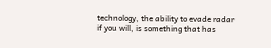technology, the ability to evade radar if you will, is something that has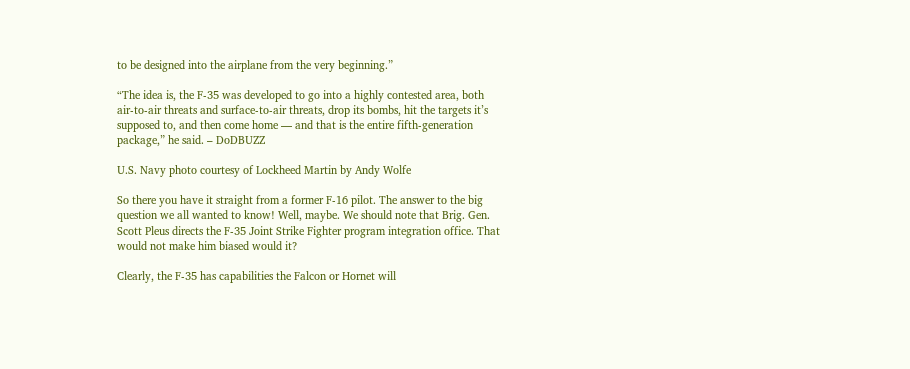to be designed into the airplane from the very beginning.”

“The idea is, the F-35 was developed to go into a highly contested area, both air-to-air threats and surface-to-air threats, drop its bombs, hit the targets it’s supposed to, and then come home — and that is the entire fifth-generation package,” he said. – DoDBUZZ

U.S. Navy photo courtesy of Lockheed Martin by Andy Wolfe

So there you have it straight from a former F-16 pilot. The answer to the big question we all wanted to know! Well, maybe. We should note that Brig. Gen. Scott Pleus directs the F-35 Joint Strike Fighter program integration office. That would not make him biased would it?

Clearly, the F-35 has capabilities the Falcon or Hornet will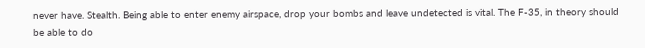never have. Stealth. Being able to enter enemy airspace, drop your bombs and leave undetected is vital. The F-35, in theory should be able to do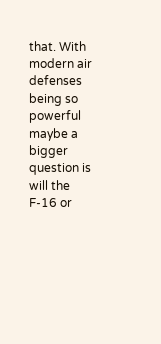that. With modern air defenses being so powerful maybe a bigger question is will the F-16 or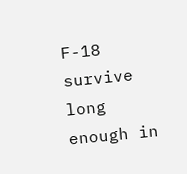F-18 survive long enough in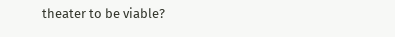theater to be viable?